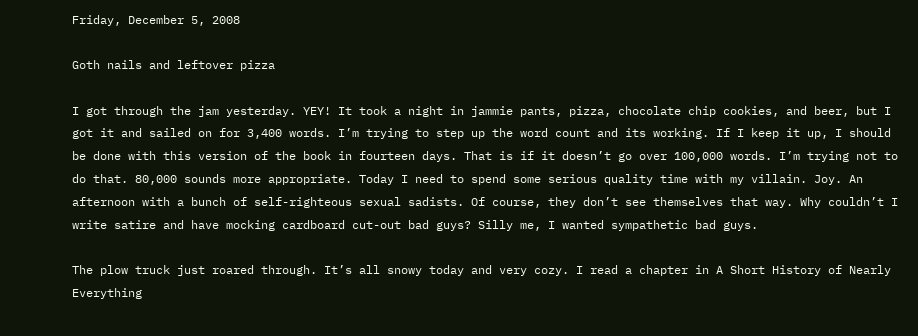Friday, December 5, 2008

Goth nails and leftover pizza

I got through the jam yesterday. YEY! It took a night in jammie pants, pizza, chocolate chip cookies, and beer, but I got it and sailed on for 3,400 words. I’m trying to step up the word count and its working. If I keep it up, I should be done with this version of the book in fourteen days. That is if it doesn’t go over 100,000 words. I’m trying not to do that. 80,000 sounds more appropriate. Today I need to spend some serious quality time with my villain. Joy. An afternoon with a bunch of self-righteous sexual sadists. Of course, they don’t see themselves that way. Why couldn’t I write satire and have mocking cardboard cut-out bad guys? Silly me, I wanted sympathetic bad guys.

The plow truck just roared through. It’s all snowy today and very cozy. I read a chapter in A Short History of Nearly Everything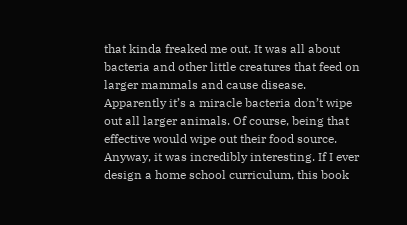that kinda freaked me out. It was all about bacteria and other little creatures that feed on larger mammals and cause disease. Apparently it’s a miracle bacteria don’t wipe out all larger animals. Of course, being that effective would wipe out their food source. Anyway, it was incredibly interesting. If I ever design a home school curriculum, this book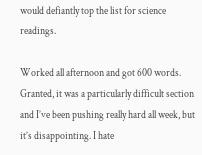would defiantly top the list for science readings.

Worked all afternoon and got 600 words. Granted, it was a particularly difficult section and I’ve been pushing really hard all week, but it’s disappointing. I hate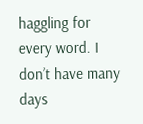haggling for every word. I don’t have many days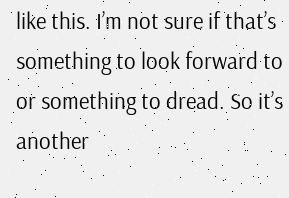like this. I’m not sure if that’s something to look forward to or something to dread. So it’s another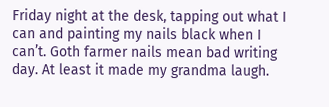Friday night at the desk, tapping out what I can and painting my nails black when I can’t. Goth farmer nails mean bad writing day. At least it made my grandma laugh.